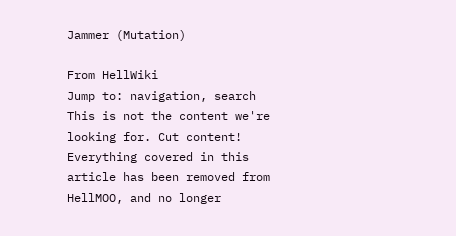Jammer (Mutation)

From HellWiki
Jump to: navigation, search
This is not the content we're looking for. Cut content! Everything covered in this article has been removed from HellMOO, and no longer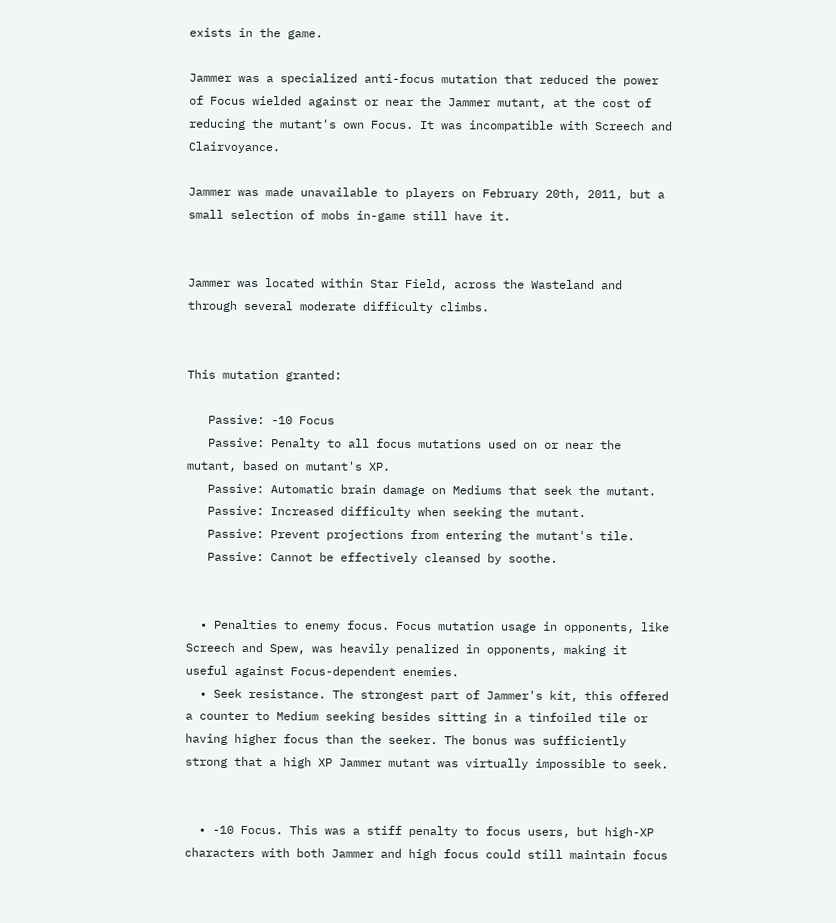exists in the game.

Jammer was a specialized anti-focus mutation that reduced the power of Focus wielded against or near the Jammer mutant, at the cost of reducing the mutant's own Focus. It was incompatible with Screech and Clairvoyance.

Jammer was made unavailable to players on February 20th, 2011, but a small selection of mobs in-game still have it.


Jammer was located within Star Field, across the Wasteland and through several moderate difficulty climbs.


This mutation granted:

   Passive: -10 Focus
   Passive: Penalty to all focus mutations used on or near the mutant, based on mutant's XP.
   Passive: Automatic brain damage on Mediums that seek the mutant.
   Passive: Increased difficulty when seeking the mutant.
   Passive: Prevent projections from entering the mutant's tile.
   Passive: Cannot be effectively cleansed by soothe.


  • Penalties to enemy focus. Focus mutation usage in opponents, like Screech and Spew, was heavily penalized in opponents, making it useful against Focus-dependent enemies.
  • Seek resistance. The strongest part of Jammer's kit, this offered a counter to Medium seeking besides sitting in a tinfoiled tile or having higher focus than the seeker. The bonus was sufficiently strong that a high XP Jammer mutant was virtually impossible to seek.


  • -10 Focus. This was a stiff penalty to focus users, but high-XP characters with both Jammer and high focus could still maintain focus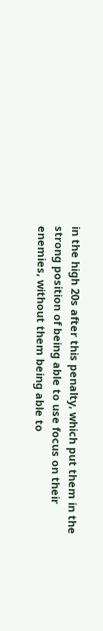in the high 20s after this penalty, which put them in the strong position of being able to use focus on their enemies, without them being able to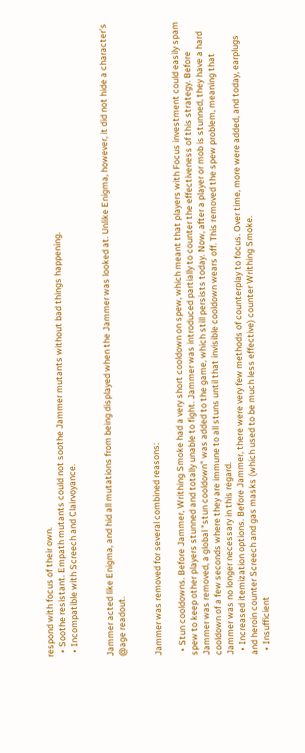respond with focus of their own.
  • Soothe resistant. Empath mutants could not soothe Jammer mutants without bad things happening.
  • Incompatible with Screech and Clairvoyance.


Jammer acted like Enigma, and hid all mutations from being displayed when the Jammer was looked at. Unlike Enigma, however, it did not hide a character's @age readout.


Jammer was removed for several combined reasons:

  • Stun cooldowns. Before Jammer, Writhing Smoke had a very short cooldown on spew, which meant that players with Focus investment could easily spam spew to keep other players stunned and totally unable to fight. Jammer was introduced partially to counter the effectiveness of this strategy. Before Jammer was removed, a global "stun cooldown" was added to the game, which still persists today. Now, after a player or mob is stunned, they have a hard cooldown of a few seconds where they are immune to all stuns until that invisible cooldown wears off. This removed the spew problem, meaning that Jammer was no longer necessary in this regard.
  • Increased itemization options. Before Jammer, there were very few methods of counterplay to focus. Over time, more were added, and today, earplugs and heroin counter Screech and gas masks (which used to be much less effective) counter Writhing Smoke.
  • Insufficient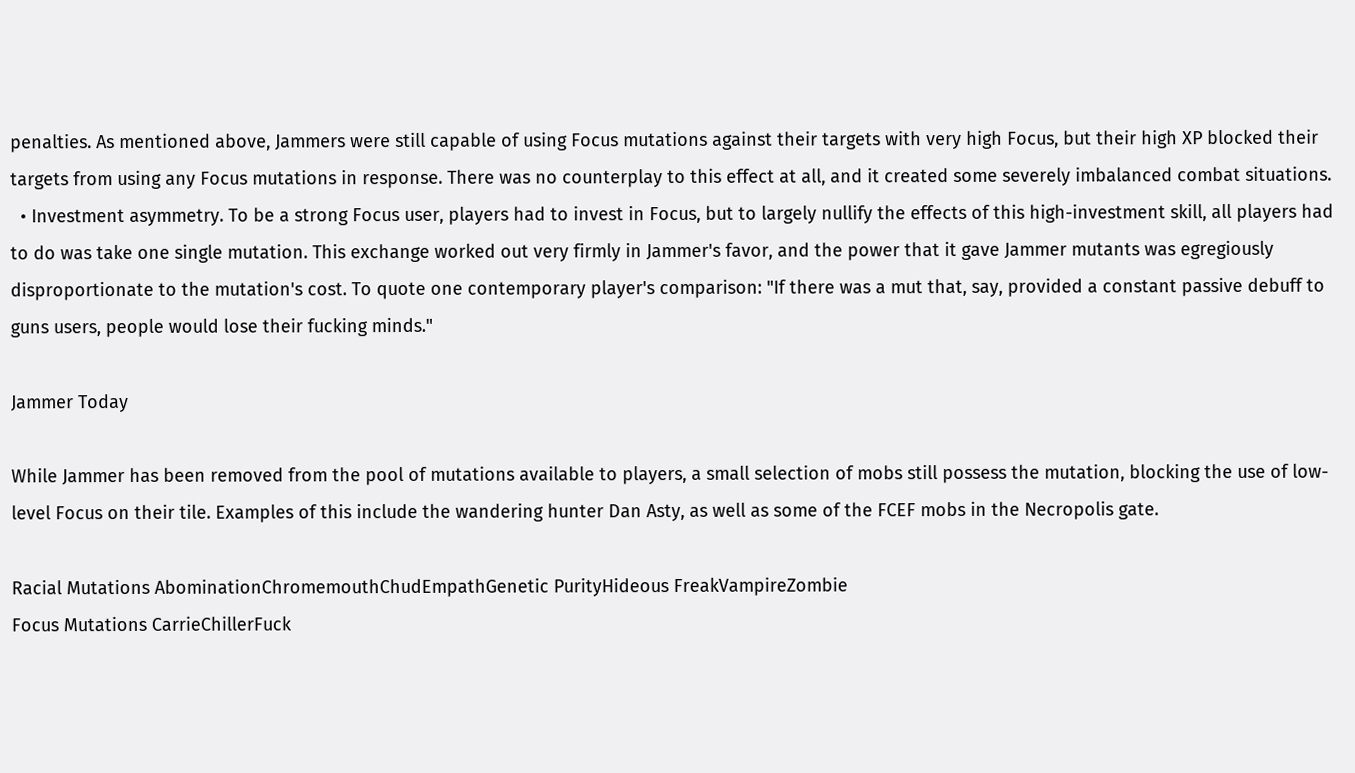penalties. As mentioned above, Jammers were still capable of using Focus mutations against their targets with very high Focus, but their high XP blocked their targets from using any Focus mutations in response. There was no counterplay to this effect at all, and it created some severely imbalanced combat situations.
  • Investment asymmetry. To be a strong Focus user, players had to invest in Focus, but to largely nullify the effects of this high-investment skill, all players had to do was take one single mutation. This exchange worked out very firmly in Jammer's favor, and the power that it gave Jammer mutants was egregiously disproportionate to the mutation's cost. To quote one contemporary player's comparison: "If there was a mut that, say, provided a constant passive debuff to guns users, people would lose their fucking minds."

Jammer Today

While Jammer has been removed from the pool of mutations available to players, a small selection of mobs still possess the mutation, blocking the use of low-level Focus on their tile. Examples of this include the wandering hunter Dan Asty, as well as some of the FCEF mobs in the Necropolis gate.

Racial Mutations AbominationChromemouthChudEmpathGenetic PurityHideous FreakVampireZombie
Focus Mutations CarrieChillerFuck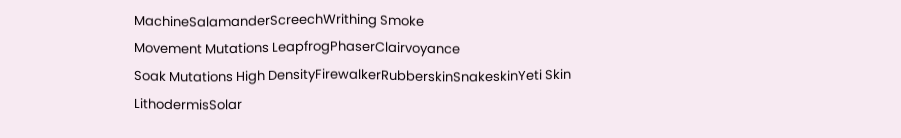MachineSalamanderScreechWrithing Smoke
Movement Mutations LeapfrogPhaserClairvoyance
Soak Mutations High DensityFirewalkerRubberskinSnakeskinYeti Skin
LithodermisSolar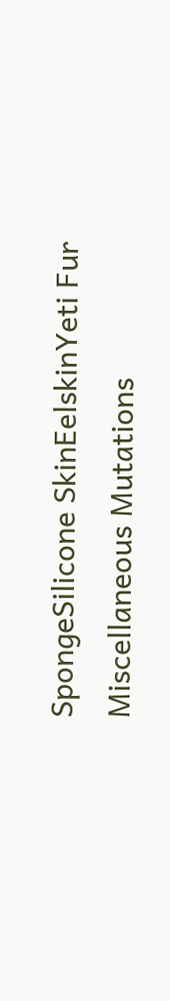SpongeSilicone SkinEelskinYeti Fur
Miscellaneous Mutations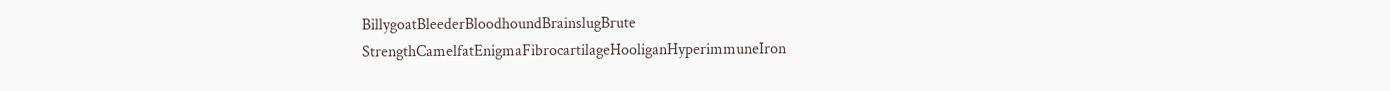BillygoatBleederBloodhoundBrainslugBrute StrengthCamelfatEnigmaFibrocartilageHooliganHyperimmuneIron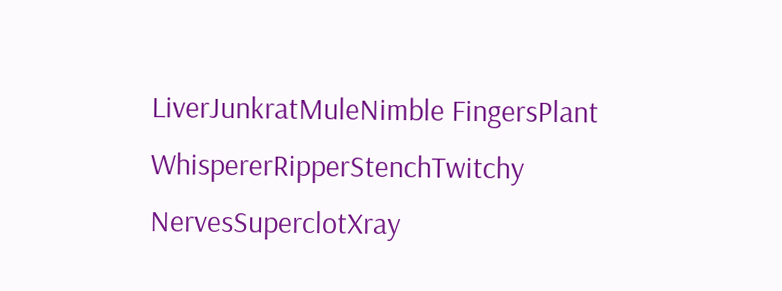LiverJunkratMuleNimble FingersPlant WhispererRipperStenchTwitchy NervesSuperclotXray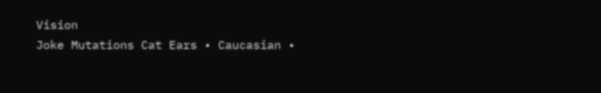Vision
Joke Mutations Cat Ears • Caucasian •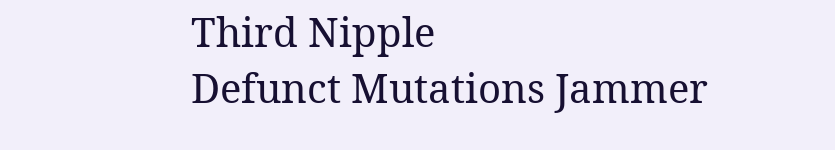Third Nipple
Defunct Mutations Jammer